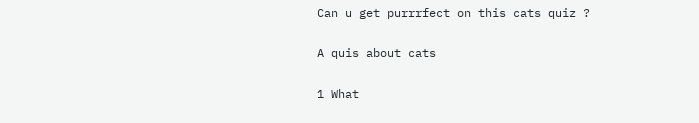Can u get purrrfect on this cats quiz ?

A quis about cats

1 What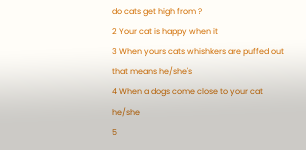do cats get high from ?
2 Your cat is happy when it
3 When yours cats whishkers are puffed out that means he/she's
4 When a dogs come close to your cat he/she
5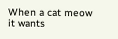When a cat meow it wants